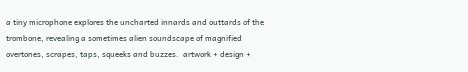a tiny microphone explores the uncharted innards and outtards of the
trombone, revealing a sometimes alien soundscape of magnified
overtones, scrapes, taps, squeeks and buzzes.  artwork + design +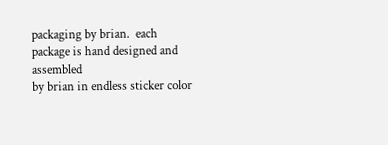packaging by brian.  each package is hand designed and assembled
by brian in endless sticker color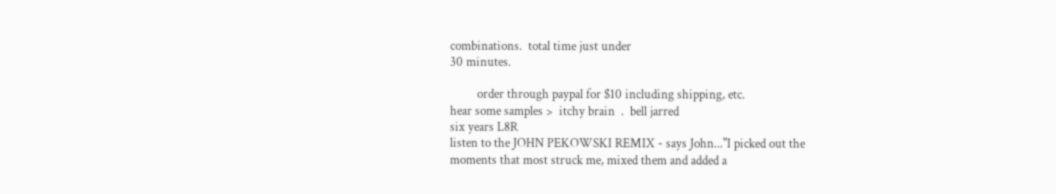combinations.  total time just under
30 minutes.

         order through paypal for $10 including shipping, etc.
hear some samples >  itchy brain  .  bell jarred
six years L8R
listen to the JOHN PEKOWSKI REMIX - says John..."I picked out the
moments that most struck me, mixed them and added a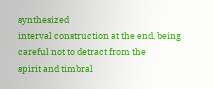synthesized
interval construction at the end, being careful not to detract from the
spirit and timbral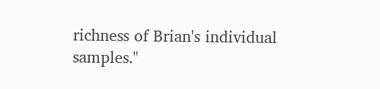richness of Brian's individual samples."